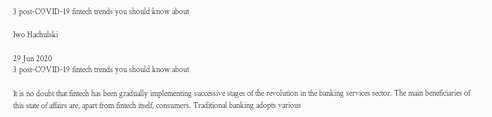3 post-COVID-19 fintech trends you should know about

Iwo Hachulski

29 Jun 2020
3 post-COVID-19 fintech trends you should know about

It is no doubt that fintech has been gradually implementing successive stages of the revolution in the banking services sector. The main beneficiaries of this state of affairs are, apart from fintech itself, consumers. Traditional banking adopts various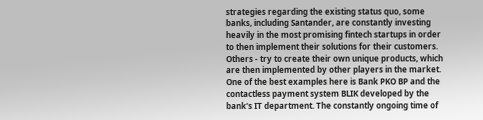strategies regarding the existing status quo, some banks, including Santander, are constantly investing heavily in the most promising fintech startups in order to then implement their solutions for their customers. Others - try to create their own unique products, which are then implemented by other players in the market. One of the best examples here is Bank PKO BP and the contactless payment system BLIK developed by the bank's IT department. The constantly ongoing time of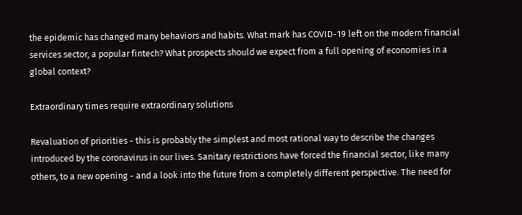the epidemic has changed many behaviors and habits. What mark has COVID-19 left on the modern financial services sector, a popular fintech? What prospects should we expect from a full opening of economies in a global context?

Extraordinary times require extraordinary solutions

Revaluation of priorities - this is probably the simplest and most rational way to describe the changes introduced by the coronavirus in our lives. Sanitary restrictions have forced the financial sector, like many others, to a new opening - and a look into the future from a completely different perspective. The need for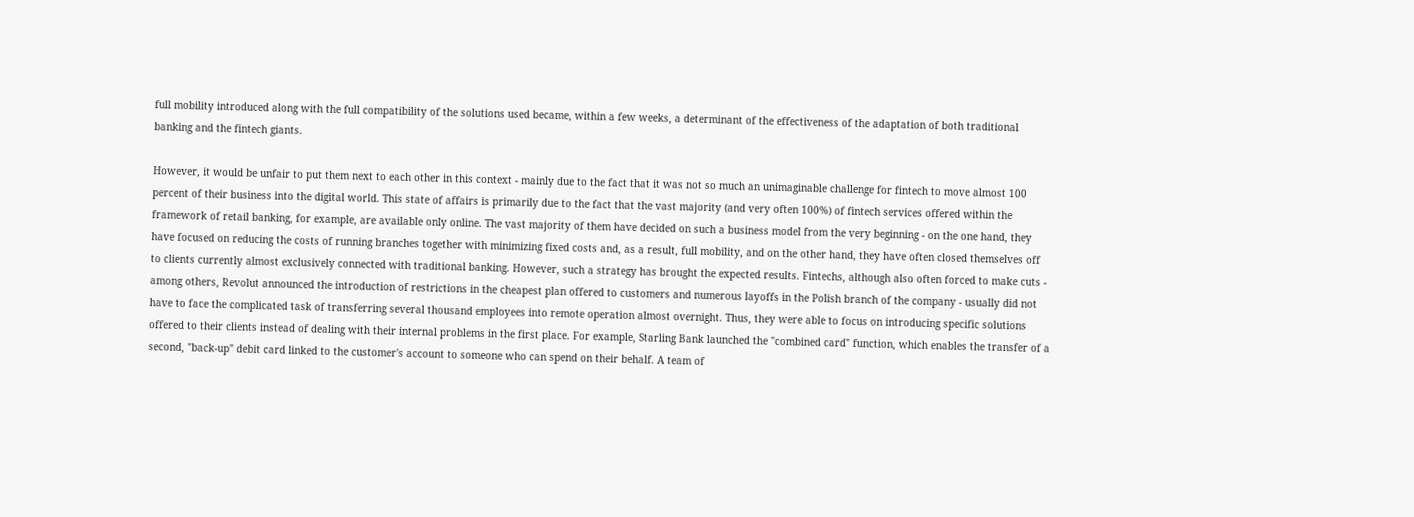full mobility introduced along with the full compatibility of the solutions used became, within a few weeks, a determinant of the effectiveness of the adaptation of both traditional banking and the fintech giants.

However, it would be unfair to put them next to each other in this context - mainly due to the fact that it was not so much an unimaginable challenge for fintech to move almost 100 percent of their business into the digital world. This state of affairs is primarily due to the fact that the vast majority (and very often 100%) of fintech services offered within the framework of retail banking, for example, are available only online. The vast majority of them have decided on such a business model from the very beginning - on the one hand, they have focused on reducing the costs of running branches together with minimizing fixed costs and, as a result, full mobility, and on the other hand, they have often closed themselves off to clients currently almost exclusively connected with traditional banking. However, such a strategy has brought the expected results. Fintechs, although also often forced to make cuts - among others, Revolut announced the introduction of restrictions in the cheapest plan offered to customers and numerous layoffs in the Polish branch of the company - usually did not have to face the complicated task of transferring several thousand employees into remote operation almost overnight. Thus, they were able to focus on introducing specific solutions offered to their clients instead of dealing with their internal problems in the first place. For example, Starling Bank launched the "combined card" function, which enables the transfer of a second, "back-up" debit card linked to the customer's account to someone who can spend on their behalf. A team of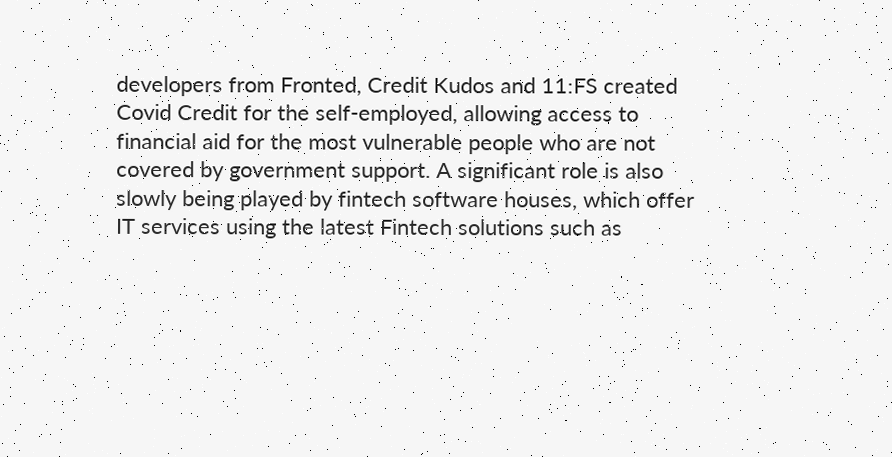developers from Fronted, Credit Kudos and 11:FS created Covid Credit for the self-employed, allowing access to financial aid for the most vulnerable people who are not covered by government support. A significant role is also slowly being played by fintech software houses, which offer IT services using the latest Fintech solutions such as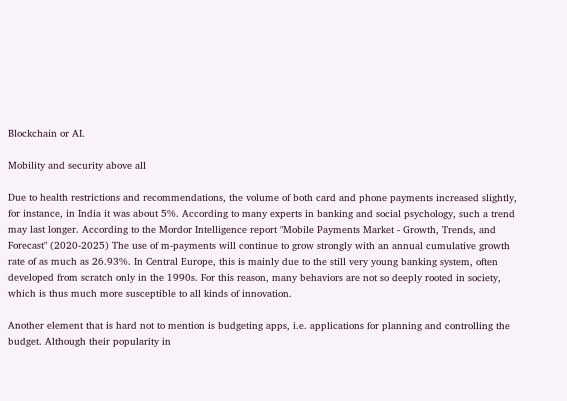Blockchain or AI.

Mobility and security above all

Due to health restrictions and recommendations, the volume of both card and phone payments increased slightly, for instance, in India it was about 5%. According to many experts in banking and social psychology, such a trend may last longer. According to the Mordor Intelligence report "Mobile Payments Market - Growth, Trends, and Forecast" (2020-2025) The use of m-payments will continue to grow strongly with an annual cumulative growth rate of as much as 26.93%. In Central Europe, this is mainly due to the still very young banking system, often developed from scratch only in the 1990s. For this reason, many behaviors are not so deeply rooted in society, which is thus much more susceptible to all kinds of innovation.

Another element that is hard not to mention is budgeting apps, i.e. applications for planning and controlling the budget. Although their popularity in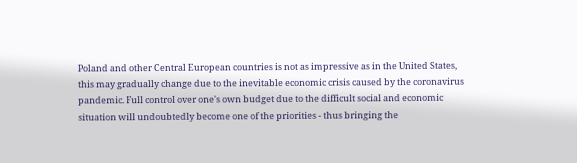Poland and other Central European countries is not as impressive as in the United States, this may gradually change due to the inevitable economic crisis caused by the coronavirus pandemic. Full control over one's own budget due to the difficult social and economic situation will undoubtedly become one of the priorities - thus bringing the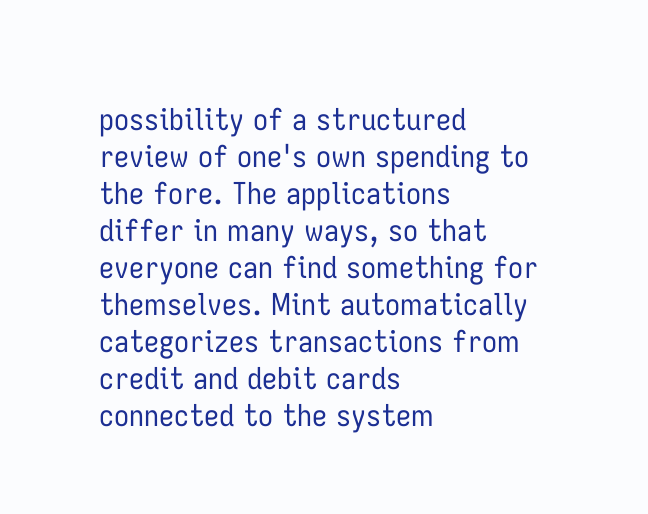possibility of a structured review of one's own spending to the fore. The applications differ in many ways, so that everyone can find something for themselves. Mint automatically categorizes transactions from credit and debit cards connected to the system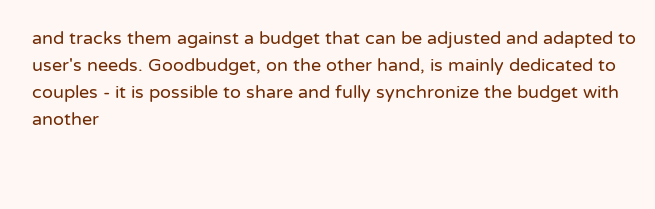and tracks them against a budget that can be adjusted and adapted to user's needs. Goodbudget, on the other hand, is mainly dedicated to couples - it is possible to share and fully synchronize the budget with another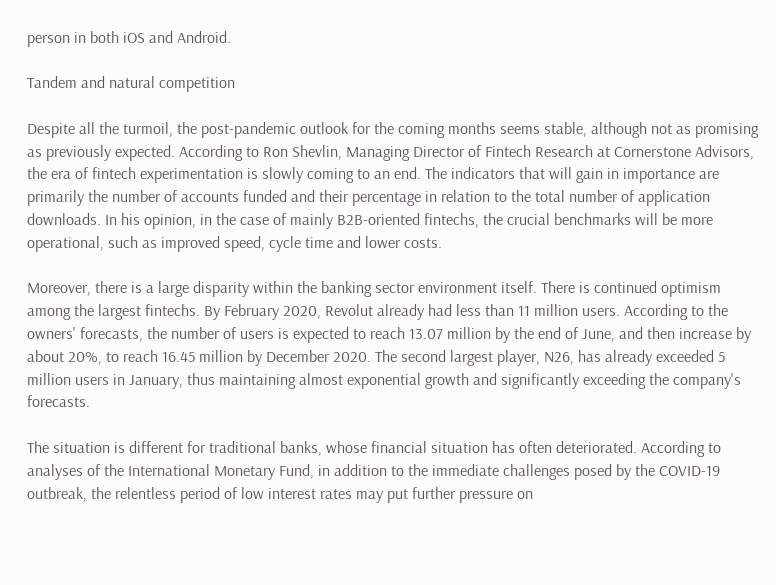person in both iOS and Android.

Tandem and natural competition

Despite all the turmoil, the post-pandemic outlook for the coming months seems stable, although not as promising as previously expected. According to Ron Shevlin, Managing Director of Fintech Research at Cornerstone Advisors, the era of fintech experimentation is slowly coming to an end. The indicators that will gain in importance are primarily the number of accounts funded and their percentage in relation to the total number of application downloads. In his opinion, in the case of mainly B2B-oriented fintechs, the crucial benchmarks will be more operational, such as improved speed, cycle time and lower costs.

Moreover, there is a large disparity within the banking sector environment itself. There is continued optimism among the largest fintechs. By February 2020, Revolut already had less than 11 million users. According to the owners' forecasts, the number of users is expected to reach 13.07 million by the end of June, and then increase by about 20%, to reach 16.45 million by December 2020. The second largest player, N26, has already exceeded 5 million users in January, thus maintaining almost exponential growth and significantly exceeding the company's forecasts.

The situation is different for traditional banks, whose financial situation has often deteriorated. According to analyses of the International Monetary Fund, in addition to the immediate challenges posed by the COVID-19 outbreak, the relentless period of low interest rates may put further pressure on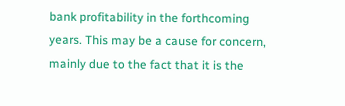bank profitability in the forthcoming years. This may be a cause for concern, mainly due to the fact that it is the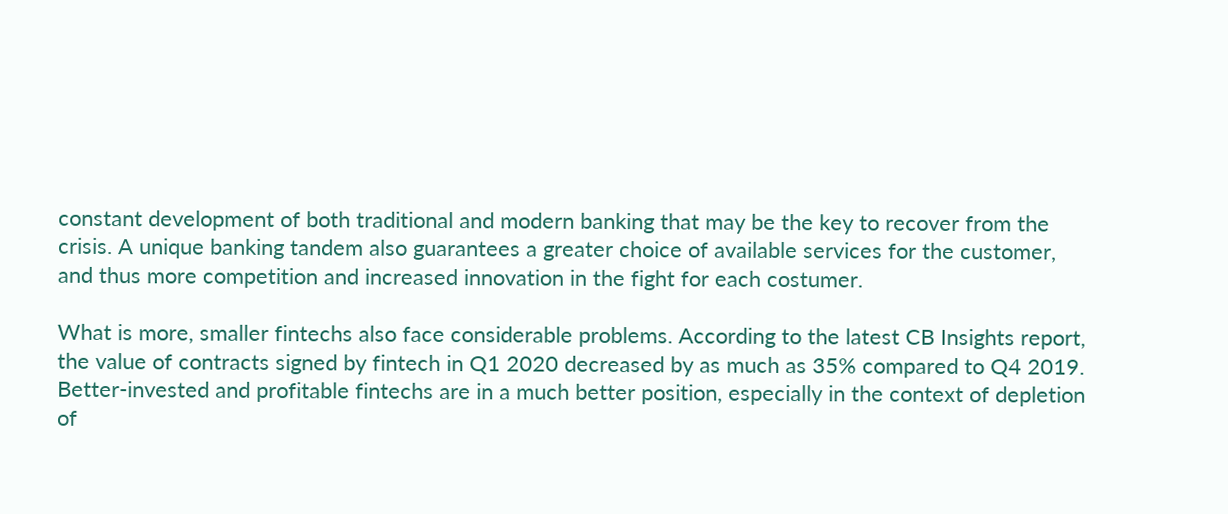constant development of both traditional and modern banking that may be the key to recover from the crisis. A unique banking tandem also guarantees a greater choice of available services for the customer, and thus more competition and increased innovation in the fight for each costumer.

What is more, smaller fintechs also face considerable problems. According to the latest CB Insights report, the value of contracts signed by fintech in Q1 2020 decreased by as much as 35% compared to Q4 2019. Better-invested and profitable fintechs are in a much better position, especially in the context of depletion of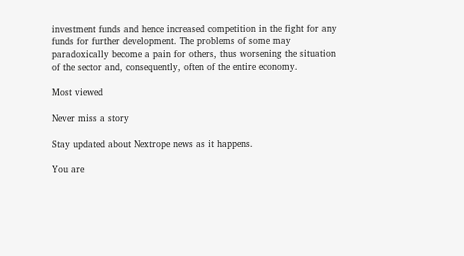investment funds and hence increased competition in the fight for any funds for further development. The problems of some may paradoxically become a pain for others, thus worsening the situation of the sector and, consequently, often of the entire economy.

Most viewed

Never miss a story

Stay updated about Nextrope news as it happens.

You are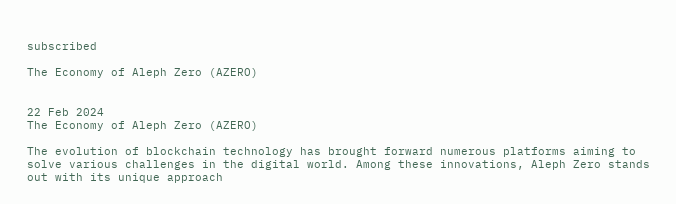subscribed

The Economy of Aleph Zero (AZERO)


22 Feb 2024
The Economy of Aleph Zero (AZERO)

The evolution of blockchain technology has brought forward numerous platforms aiming to solve various challenges in the digital world. Among these innovations, Aleph Zero stands out with its unique approach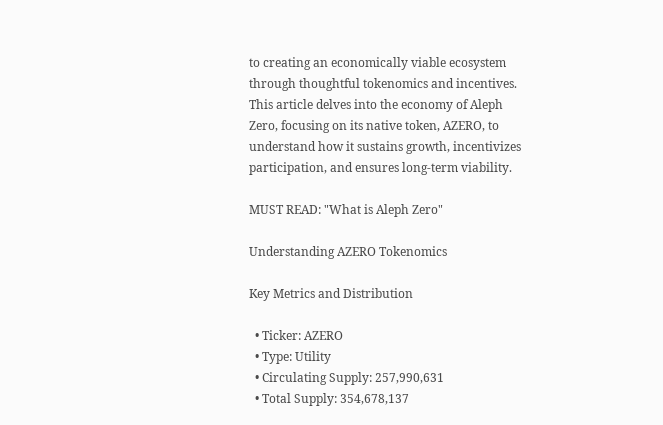to creating an economically viable ecosystem through thoughtful tokenomics and incentives. This article delves into the economy of Aleph Zero, focusing on its native token, AZERO, to understand how it sustains growth, incentivizes participation, and ensures long-term viability.

MUST READ: "What is Aleph Zero"

Understanding AZERO Tokenomics

Key Metrics and Distribution

  • Ticker: AZERO
  • Type: Utility
  • Circulating Supply: 257,990,631
  • Total Supply: 354,678,137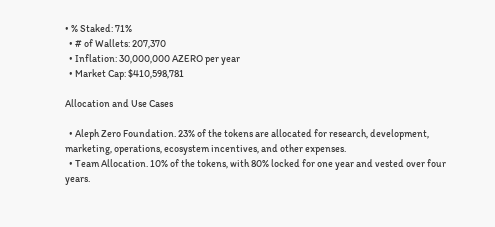• % Staked: 71%
  • # of Wallets: 207,370
  • Inflation: 30,000,000 AZERO per year
  • Market Cap: $410,598,781

Allocation and Use Cases

  • Aleph Zero Foundation. 23% of the tokens are allocated for research, development, marketing, operations, ecosystem incentives, and other expenses.
  • Team Allocation. 10% of the tokens, with 80% locked for one year and vested over four years.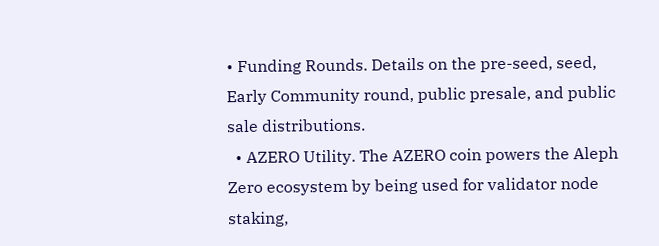• Funding Rounds. Details on the pre-seed, seed, Early Community round, public presale, and public sale distributions.
  • AZERO Utility. The AZERO coin powers the Aleph Zero ecosystem by being used for validator node staking,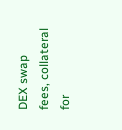DEX swap fees, collateral for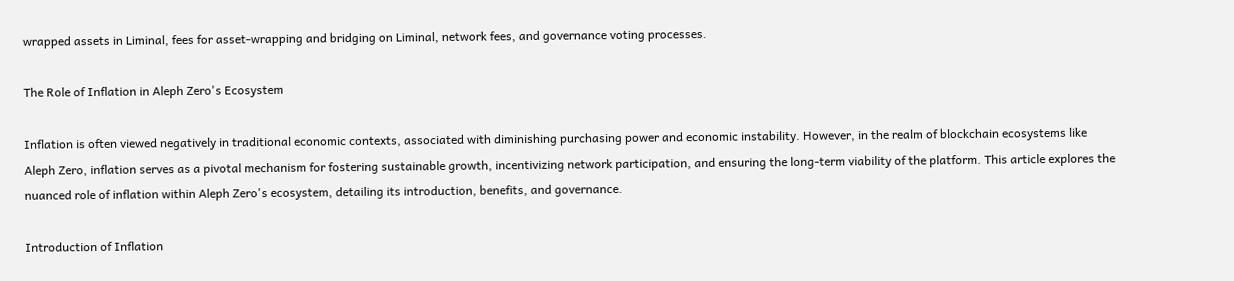wrapped assets in Liminal, fees for asset-wrapping and bridging on Liminal, network fees, and governance voting processes.

The Role of Inflation in Aleph Zero's Ecosystem

Inflation is often viewed negatively in traditional economic contexts, associated with diminishing purchasing power and economic instability. However, in the realm of blockchain ecosystems like Aleph Zero, inflation serves as a pivotal mechanism for fostering sustainable growth, incentivizing network participation, and ensuring the long-term viability of the platform. This article explores the nuanced role of inflation within Aleph Zero's ecosystem, detailing its introduction, benefits, and governance.

Introduction of Inflation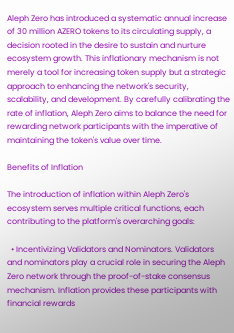Aleph Zero has introduced a systematic annual increase of 30 million AZERO tokens to its circulating supply, a decision rooted in the desire to sustain and nurture ecosystem growth. This inflationary mechanism is not merely a tool for increasing token supply but a strategic approach to enhancing the network's security, scalability, and development. By carefully calibrating the rate of inflation, Aleph Zero aims to balance the need for rewarding network participants with the imperative of maintaining the token's value over time.

Benefits of Inflation

The introduction of inflation within Aleph Zero's ecosystem serves multiple critical functions, each contributing to the platform's overarching goals:

  • Incentivizing Validators and Nominators. Validators and nominators play a crucial role in securing the Aleph Zero network through the proof-of-stake consensus mechanism. Inflation provides these participants with financial rewards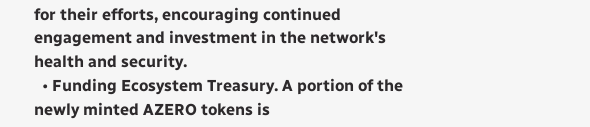for their efforts, encouraging continued engagement and investment in the network's health and security.
  • Funding Ecosystem Treasury. A portion of the newly minted AZERO tokens is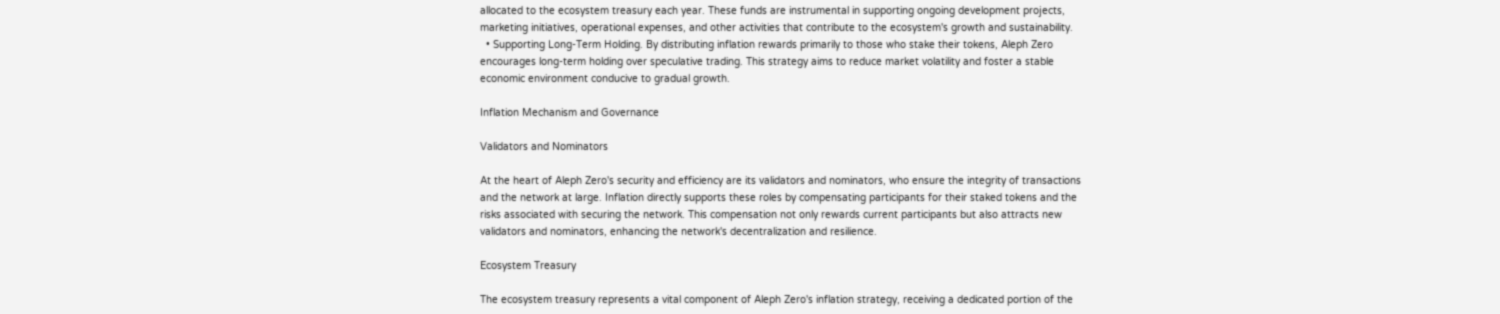allocated to the ecosystem treasury each year. These funds are instrumental in supporting ongoing development projects, marketing initiatives, operational expenses, and other activities that contribute to the ecosystem's growth and sustainability.
  • Supporting Long-Term Holding. By distributing inflation rewards primarily to those who stake their tokens, Aleph Zero encourages long-term holding over speculative trading. This strategy aims to reduce market volatility and foster a stable economic environment conducive to gradual growth.

Inflation Mechanism and Governance

Validators and Nominators

At the heart of Aleph Zero's security and efficiency are its validators and nominators, who ensure the integrity of transactions and the network at large. Inflation directly supports these roles by compensating participants for their staked tokens and the risks associated with securing the network. This compensation not only rewards current participants but also attracts new validators and nominators, enhancing the network's decentralization and resilience.

Ecosystem Treasury

The ecosystem treasury represents a vital component of Aleph Zero's inflation strategy, receiving a dedicated portion of the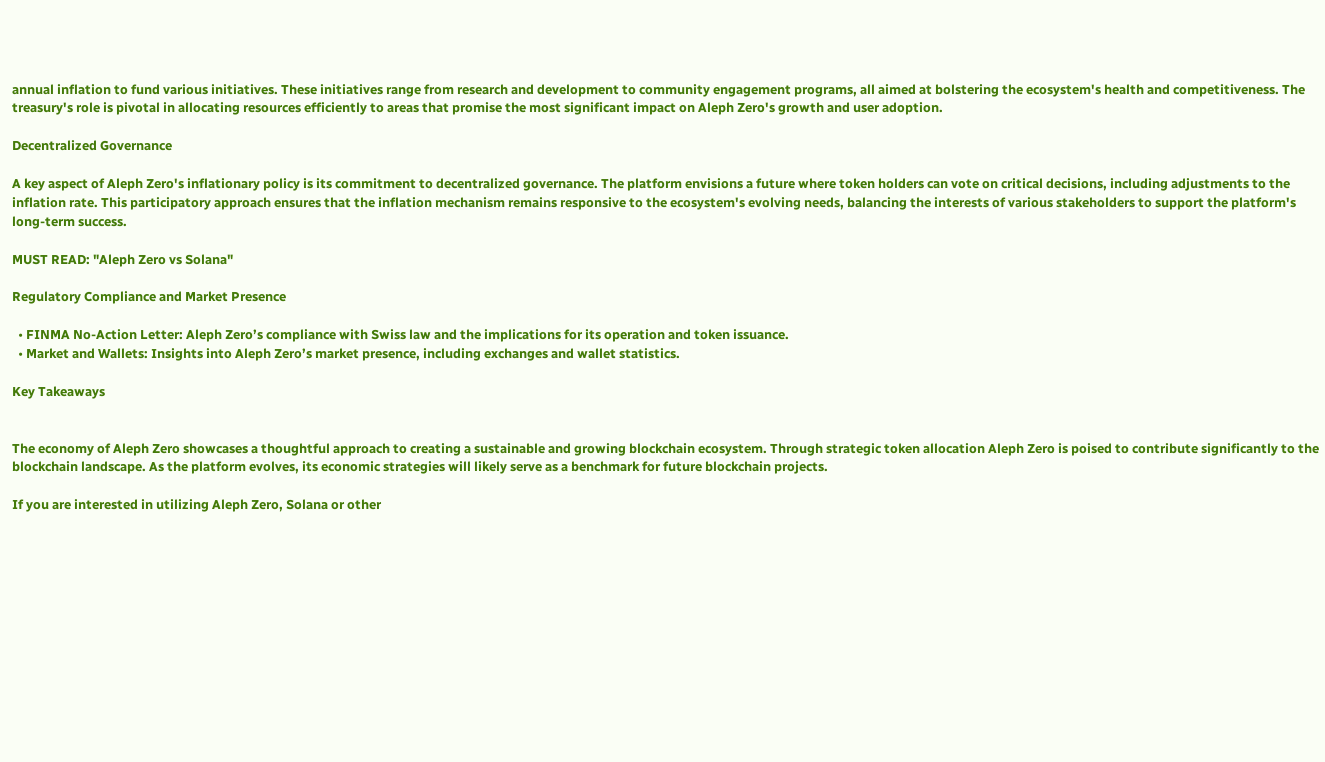annual inflation to fund various initiatives. These initiatives range from research and development to community engagement programs, all aimed at bolstering the ecosystem's health and competitiveness. The treasury's role is pivotal in allocating resources efficiently to areas that promise the most significant impact on Aleph Zero's growth and user adoption.

Decentralized Governance

A key aspect of Aleph Zero's inflationary policy is its commitment to decentralized governance. The platform envisions a future where token holders can vote on critical decisions, including adjustments to the inflation rate. This participatory approach ensures that the inflation mechanism remains responsive to the ecosystem's evolving needs, balancing the interests of various stakeholders to support the platform's long-term success.

MUST READ: "Aleph Zero vs Solana"

Regulatory Compliance and Market Presence

  • FINMA No-Action Letter: Aleph Zero’s compliance with Swiss law and the implications for its operation and token issuance.
  • Market and Wallets: Insights into Aleph Zero’s market presence, including exchanges and wallet statistics.

Key Takeaways


The economy of Aleph Zero showcases a thoughtful approach to creating a sustainable and growing blockchain ecosystem. Through strategic token allocation Aleph Zero is poised to contribute significantly to the blockchain landscape. As the platform evolves, its economic strategies will likely serve as a benchmark for future blockchain projects.

If you are interested in utilizing Aleph Zero, Solana or other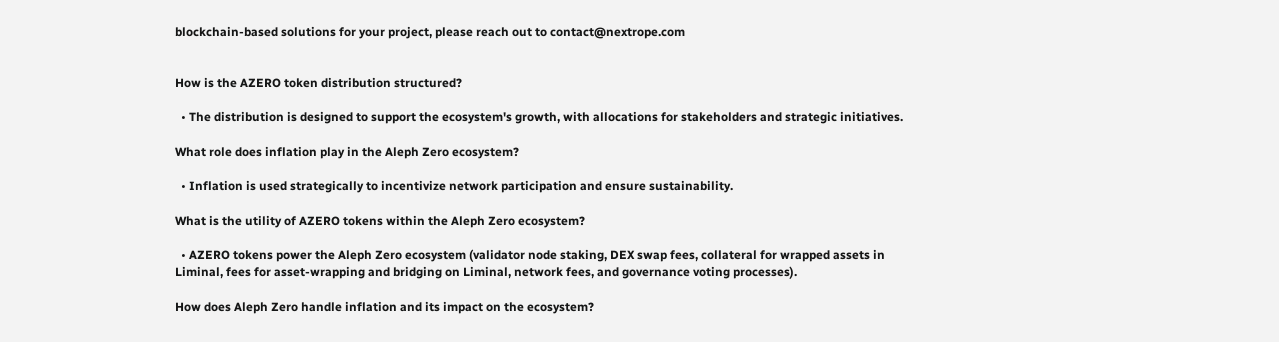blockchain-based solutions for your project, please reach out to contact@nextrope.com


How is the AZERO token distribution structured?

  • The distribution is designed to support the ecosystem's growth, with allocations for stakeholders and strategic initiatives.

What role does inflation play in the Aleph Zero ecosystem?

  • Inflation is used strategically to incentivize network participation and ensure sustainability.

What is the utility of AZERO tokens within the Aleph Zero ecosystem?

  • AZERO tokens power the Aleph Zero ecosystem (validator node staking, DEX swap fees, collateral for wrapped assets in Liminal, fees for asset-wrapping and bridging on Liminal, network fees, and governance voting processes).

How does Aleph Zero handle inflation and its impact on the ecosystem?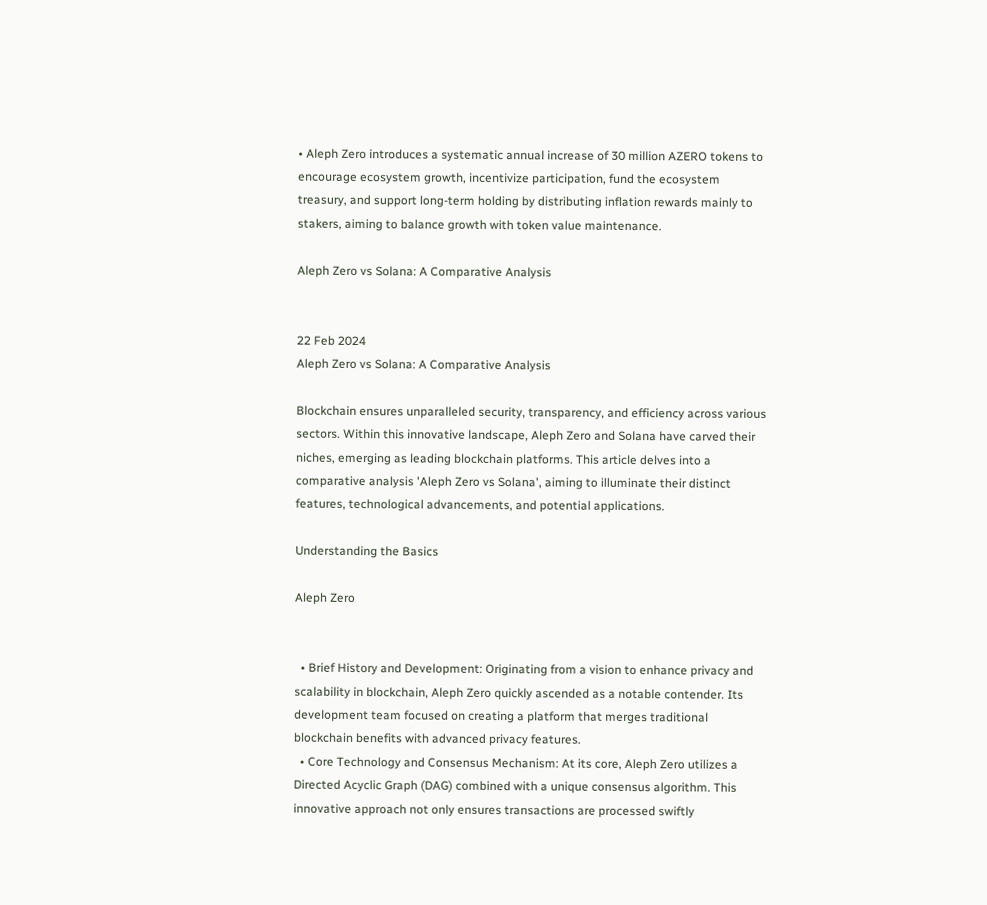• Aleph Zero introduces a systematic annual increase of 30 million AZERO tokens to encourage ecosystem growth, incentivize participation, fund the ecosystem treasury, and support long-term holding by distributing inflation rewards mainly to stakers, aiming to balance growth with token value maintenance.

Aleph Zero vs Solana: A Comparative Analysis


22 Feb 2024
Aleph Zero vs Solana: A Comparative Analysis

Blockchain ensures unparalleled security, transparency, and efficiency across various sectors. Within this innovative landscape, Aleph Zero and Solana have carved their niches, emerging as leading blockchain platforms. This article delves into a comparative analysis 'Aleph Zero vs Solana', aiming to illuminate their distinct features, technological advancements, and potential applications.

Understanding the Basics

Aleph Zero


  • Brief History and Development: Originating from a vision to enhance privacy and scalability in blockchain, Aleph Zero quickly ascended as a notable contender. Its development team focused on creating a platform that merges traditional blockchain benefits with advanced privacy features.
  • Core Technology and Consensus Mechanism: At its core, Aleph Zero utilizes a Directed Acyclic Graph (DAG) combined with a unique consensus algorithm. This innovative approach not only ensures transactions are processed swiftly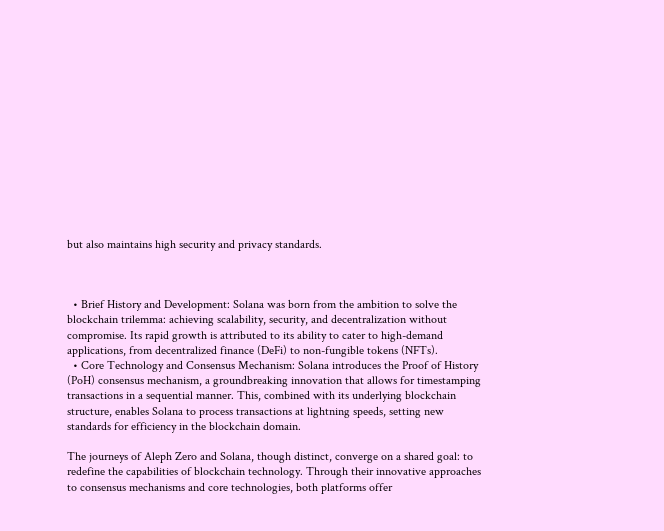but also maintains high security and privacy standards.



  • Brief History and Development: Solana was born from the ambition to solve the blockchain trilemma: achieving scalability, security, and decentralization without compromise. Its rapid growth is attributed to its ability to cater to high-demand applications, from decentralized finance (DeFi) to non-fungible tokens (NFTs).
  • Core Technology and Consensus Mechanism: Solana introduces the Proof of History (PoH) consensus mechanism, a groundbreaking innovation that allows for timestamping transactions in a sequential manner. This, combined with its underlying blockchain structure, enables Solana to process transactions at lightning speeds, setting new standards for efficiency in the blockchain domain.

The journeys of Aleph Zero and Solana, though distinct, converge on a shared goal: to redefine the capabilities of blockchain technology. Through their innovative approaches to consensus mechanisms and core technologies, both platforms offer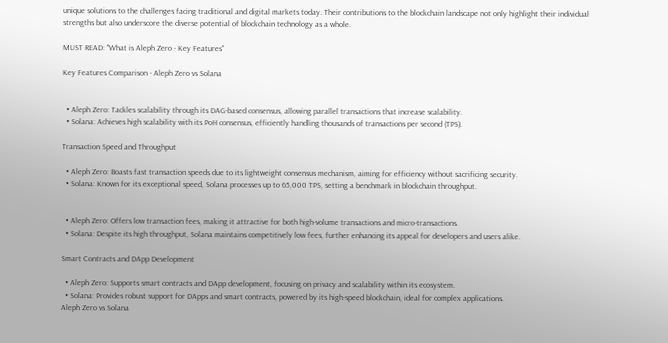unique solutions to the challenges facing traditional and digital markets today. Their contributions to the blockchain landscape not only highlight their individual strengths but also underscore the diverse potential of blockchain technology as a whole.

MUST READ: "What is Aleph Zero - Key Features"

Key Features Comparison - Aleph Zero vs Solana


  • Aleph Zero: Tackles scalability through its DAG-based consensus, allowing parallel transactions that increase scalability.
  • Solana: Achieves high scalability with its PoH consensus, efficiently handling thousands of transactions per second (TPS).

Transaction Speed and Throughput

  • Aleph Zero: Boasts fast transaction speeds due to its lightweight consensus mechanism, aiming for efficiency without sacrificing security.
  • Solana: Known for its exceptional speed, Solana processes up to 65,000 TPS, setting a benchmark in blockchain throughput.


  • Aleph Zero: Offers low transaction fees, making it attractive for both high-volume transactions and micro-transactions.
  • Solana: Despite its high throughput, Solana maintains competitively low fees, further enhancing its appeal for developers and users alike.

Smart Contracts and DApp Development

  • Aleph Zero: Supports smart contracts and DApp development, focusing on privacy and scalability within its ecosystem.
  • Solana: Provides robust support for DApps and smart contracts, powered by its high-speed blockchain, ideal for complex applications.
Aleph Zero vs Solana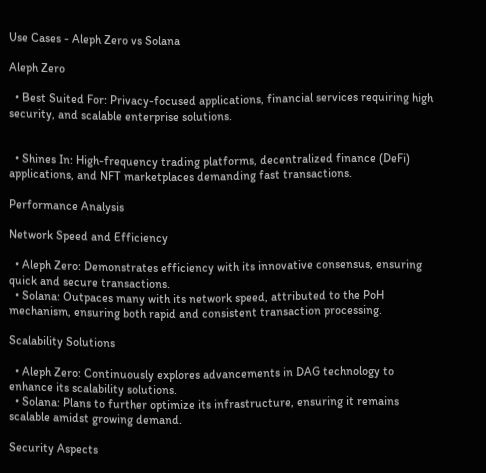Use Cases - Aleph Zero vs Solana

Aleph Zero

  • Best Suited For: Privacy-focused applications, financial services requiring high security, and scalable enterprise solutions.


  • Shines In: High-frequency trading platforms, decentralized finance (DeFi) applications, and NFT marketplaces demanding fast transactions.

Performance Analysis

Network Speed and Efficiency

  • Aleph Zero: Demonstrates efficiency with its innovative consensus, ensuring quick and secure transactions.
  • Solana: Outpaces many with its network speed, attributed to the PoH mechanism, ensuring both rapid and consistent transaction processing.

Scalability Solutions

  • Aleph Zero: Continuously explores advancements in DAG technology to enhance its scalability solutions.
  • Solana: Plans to further optimize its infrastructure, ensuring it remains scalable amidst growing demand.

Security Aspects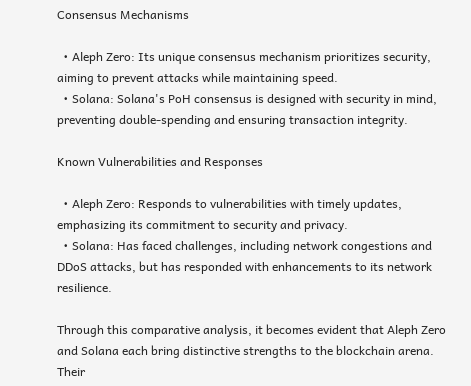Consensus Mechanisms

  • Aleph Zero: Its unique consensus mechanism prioritizes security, aiming to prevent attacks while maintaining speed.
  • Solana: Solana's PoH consensus is designed with security in mind, preventing double-spending and ensuring transaction integrity.

Known Vulnerabilities and Responses

  • Aleph Zero: Responds to vulnerabilities with timely updates, emphasizing its commitment to security and privacy.
  • Solana: Has faced challenges, including network congestions and DDoS attacks, but has responded with enhancements to its network resilience.

Through this comparative analysis, it becomes evident that Aleph Zero and Solana each bring distinctive strengths to the blockchain arena. Their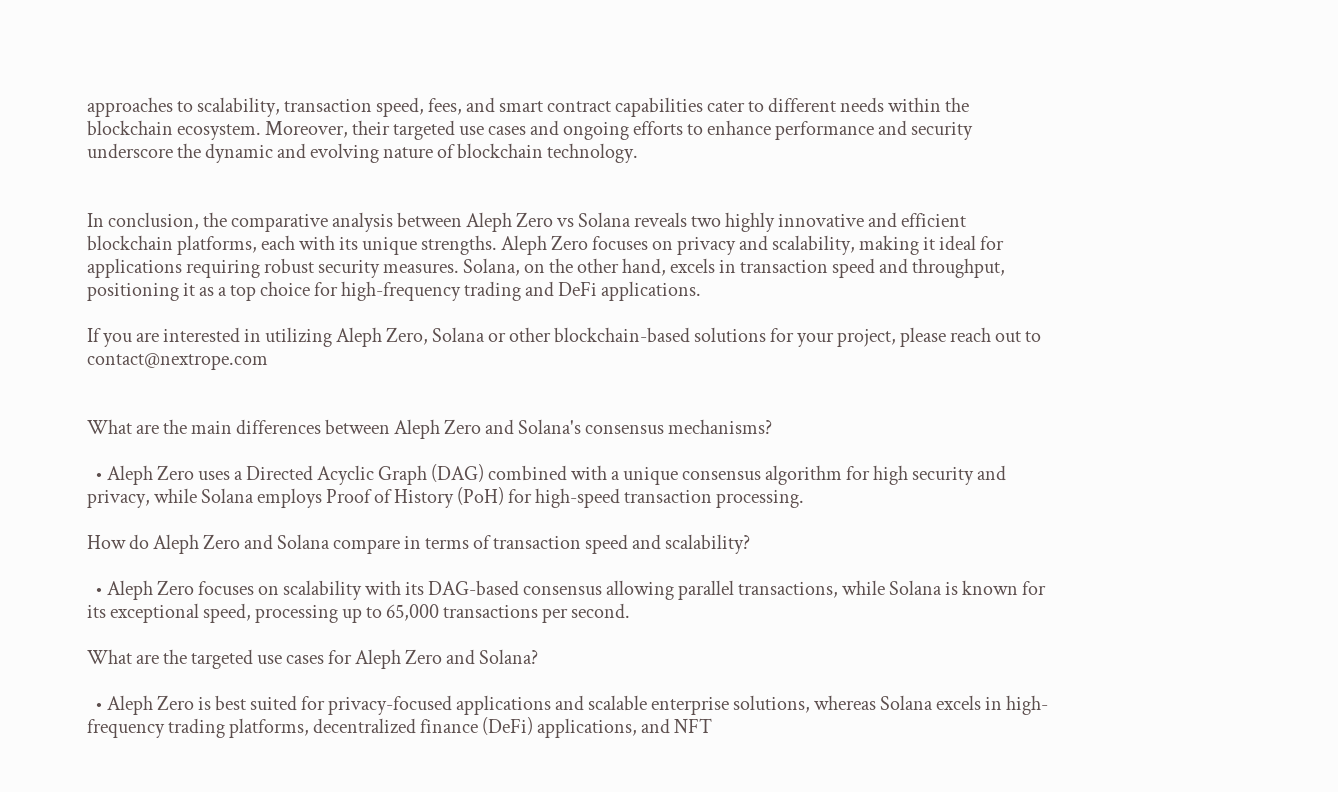approaches to scalability, transaction speed, fees, and smart contract capabilities cater to different needs within the blockchain ecosystem. Moreover, their targeted use cases and ongoing efforts to enhance performance and security underscore the dynamic and evolving nature of blockchain technology.


In conclusion, the comparative analysis between Aleph Zero vs Solana reveals two highly innovative and efficient blockchain platforms, each with its unique strengths. Aleph Zero focuses on privacy and scalability, making it ideal for applications requiring robust security measures. Solana, on the other hand, excels in transaction speed and throughput, positioning it as a top choice for high-frequency trading and DeFi applications.

If you are interested in utilizing Aleph Zero, Solana or other blockchain-based solutions for your project, please reach out to contact@nextrope.com


What are the main differences between Aleph Zero and Solana's consensus mechanisms?

  • Aleph Zero uses a Directed Acyclic Graph (DAG) combined with a unique consensus algorithm for high security and privacy, while Solana employs Proof of History (PoH) for high-speed transaction processing.

How do Aleph Zero and Solana compare in terms of transaction speed and scalability?

  • Aleph Zero focuses on scalability with its DAG-based consensus allowing parallel transactions, while Solana is known for its exceptional speed, processing up to 65,000 transactions per second.

What are the targeted use cases for Aleph Zero and Solana?

  • Aleph Zero is best suited for privacy-focused applications and scalable enterprise solutions, whereas Solana excels in high-frequency trading platforms, decentralized finance (DeFi) applications, and NFT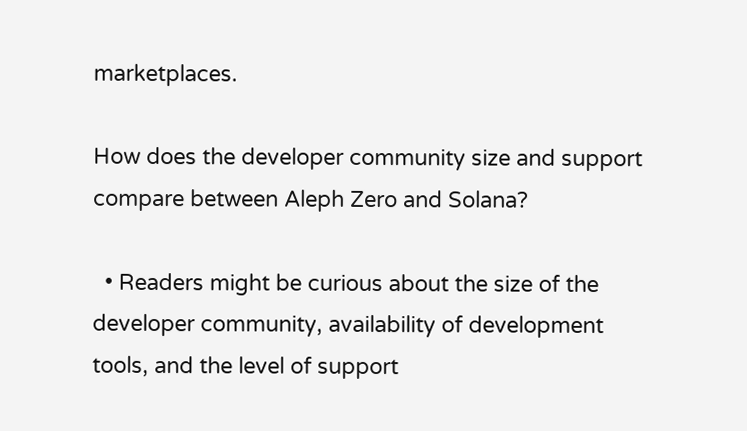marketplaces.

How does the developer community size and support compare between Aleph Zero and Solana?

  • Readers might be curious about the size of the developer community, availability of development tools, and the level of support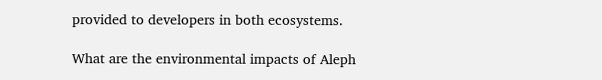provided to developers in both ecosystems.

What are the environmental impacts of Aleph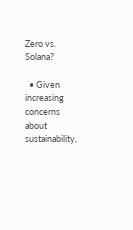Zero vs. Solana?

  • Given increasing concerns about sustainability,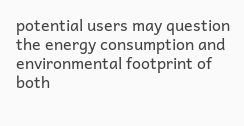potential users may question the energy consumption and environmental footprint of both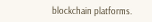blockchain platforms.